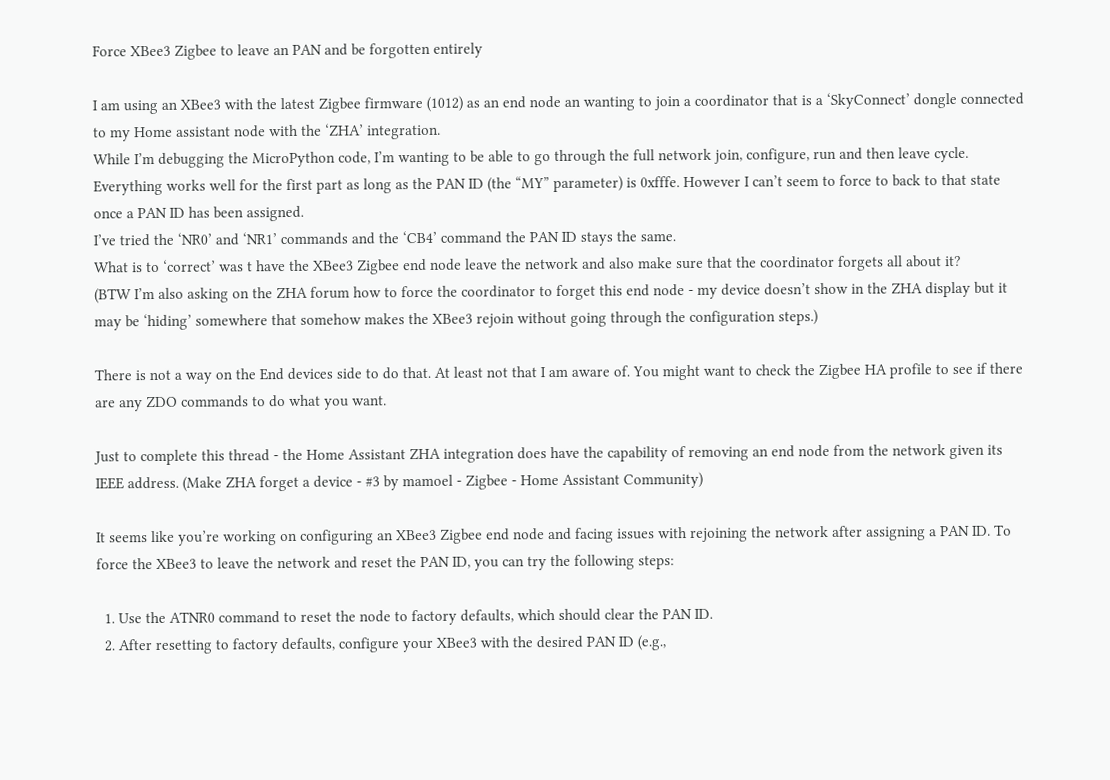Force XBee3 Zigbee to leave an PAN and be forgotten entirely

I am using an XBee3 with the latest Zigbee firmware (1012) as an end node an wanting to join a coordinator that is a ‘SkyConnect’ dongle connected to my Home assistant node with the ‘ZHA’ integration.
While I’m debugging the MicroPython code, I’m wanting to be able to go through the full network join, configure, run and then leave cycle.
Everything works well for the first part as long as the PAN ID (the “MY” parameter) is 0xfffe. However I can’t seem to force to back to that state once a PAN ID has been assigned.
I’ve tried the ‘NR0’ and ‘NR1’ commands and the ‘CB4’ command the PAN ID stays the same.
What is to ‘correct’ was t have the XBee3 Zigbee end node leave the network and also make sure that the coordinator forgets all about it?
(BTW I’m also asking on the ZHA forum how to force the coordinator to forget this end node - my device doesn’t show in the ZHA display but it may be ‘hiding’ somewhere that somehow makes the XBee3 rejoin without going through the configuration steps.)

There is not a way on the End devices side to do that. At least not that I am aware of. You might want to check the Zigbee HA profile to see if there are any ZDO commands to do what you want.

Just to complete this thread - the Home Assistant ZHA integration does have the capability of removing an end node from the network given its IEEE address. (Make ZHA forget a device - #3 by mamoel - Zigbee - Home Assistant Community)

It seems like you’re working on configuring an XBee3 Zigbee end node and facing issues with rejoining the network after assigning a PAN ID. To force the XBee3 to leave the network and reset the PAN ID, you can try the following steps:

  1. Use the ATNR0 command to reset the node to factory defaults, which should clear the PAN ID.
  2. After resetting to factory defaults, configure your XBee3 with the desired PAN ID (e.g.,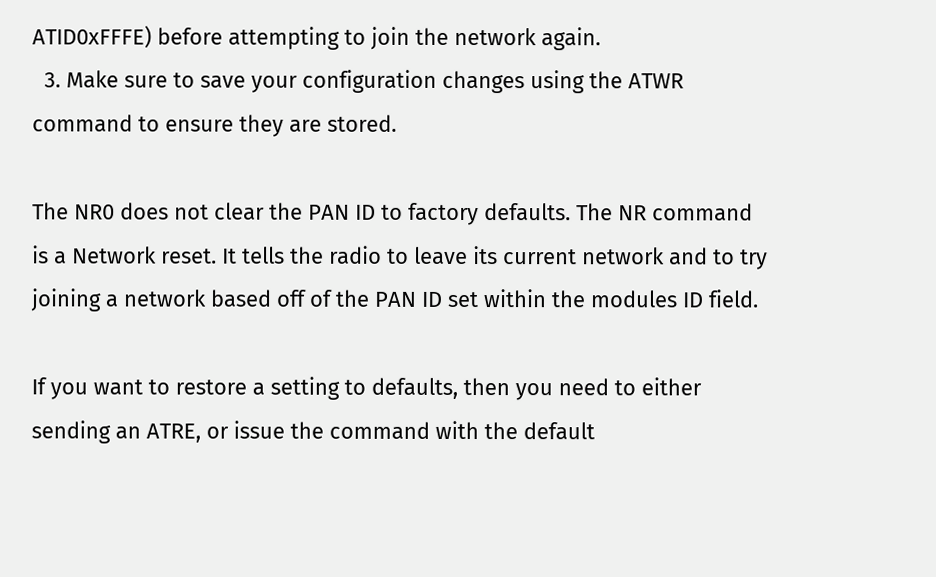ATID0xFFFE) before attempting to join the network again.
  3. Make sure to save your configuration changes using the ATWR command to ensure they are stored.

The NR0 does not clear the PAN ID to factory defaults. The NR command is a Network reset. It tells the radio to leave its current network and to try joining a network based off of the PAN ID set within the modules ID field.

If you want to restore a setting to defaults, then you need to either sending an ATRE, or issue the command with the default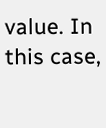value. In this case,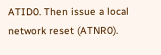ATID0. Then issue a local network reset (ATNR0).